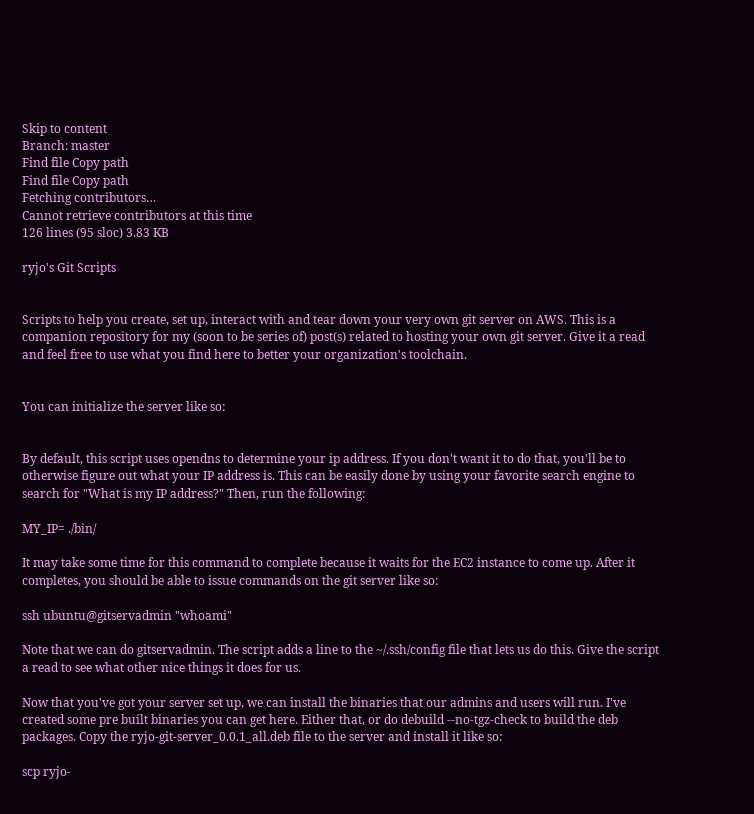Skip to content
Branch: master
Find file Copy path
Find file Copy path
Fetching contributors…
Cannot retrieve contributors at this time
126 lines (95 sloc) 3.83 KB

ryjo's Git Scripts


Scripts to help you create, set up, interact with and tear down your very own git server on AWS. This is a companion repository for my (soon to be series of) post(s) related to hosting your own git server. Give it a read and feel free to use what you find here to better your organization's toolchain.


You can initialize the server like so:


By default, this script uses opendns to determine your ip address. If you don't want it to do that, you'll be to otherwise figure out what your IP address is. This can be easily done by using your favorite search engine to search for "What is my IP address?" Then, run the following:

MY_IP= ./bin/

It may take some time for this command to complete because it waits for the EC2 instance to come up. After it completes, you should be able to issue commands on the git server like so:

ssh ubuntu@gitservadmin "whoami"

Note that we can do gitservadmin. The script adds a line to the ~/.ssh/config file that lets us do this. Give the script a read to see what other nice things it does for us.

Now that you've got your server set up, we can install the binaries that our admins and users will run. I've created some pre built binaries you can get here. Either that, or do debuild --no-tgz-check to build the deb packages. Copy the ryjo-git-server_0.0.1_all.deb file to the server and install it like so:

scp ryjo-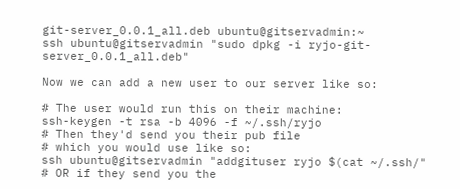git-server_0.0.1_all.deb ubuntu@gitservadmin:~
ssh ubuntu@gitservadmin "sudo dpkg -i ryjo-git-server_0.0.1_all.deb"

Now we can add a new user to our server like so:

# The user would run this on their machine:
ssh-keygen -t rsa -b 4096 -f ~/.ssh/ryjo
# Then they'd send you their pub file
# which you would use like so:
ssh ubuntu@gitservadmin "addgituser ryjo $(cat ~/.ssh/"
# OR if they send you the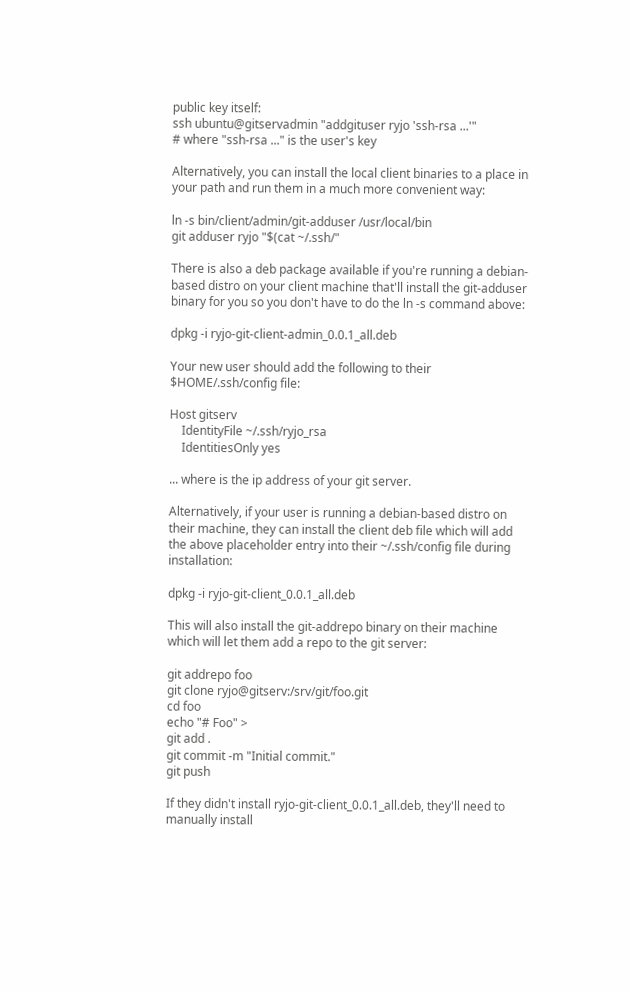public key itself:
ssh ubuntu@gitservadmin "addgituser ryjo 'ssh-rsa ...'"
# where "ssh-rsa ..." is the user's key

Alternatively, you can install the local client binaries to a place in your path and run them in a much more convenient way:

ln -s bin/client/admin/git-adduser /usr/local/bin
git adduser ryjo "$(cat ~/.ssh/"

There is also a deb package available if you're running a debian-based distro on your client machine that'll install the git-adduser binary for you so you don't have to do the ln -s command above:

dpkg -i ryjo-git-client-admin_0.0.1_all.deb

Your new user should add the following to their $HOME/.ssh/config file:

Host gitserv
    IdentityFile ~/.ssh/ryjo_rsa
    IdentitiesOnly yes

... where is the ip address of your git server.

Alternatively, if your user is running a debian-based distro on their machine, they can install the client deb file which will add the above placeholder entry into their ~/.ssh/config file during installation:

dpkg -i ryjo-git-client_0.0.1_all.deb

This will also install the git-addrepo binary on their machine which will let them add a repo to the git server:

git addrepo foo
git clone ryjo@gitserv:/srv/git/foo.git
cd foo
echo "# Foo" >
git add .
git commit -m "Initial commit."
git push

If they didn't install ryjo-git-client_0.0.1_all.deb, they'll need to manually install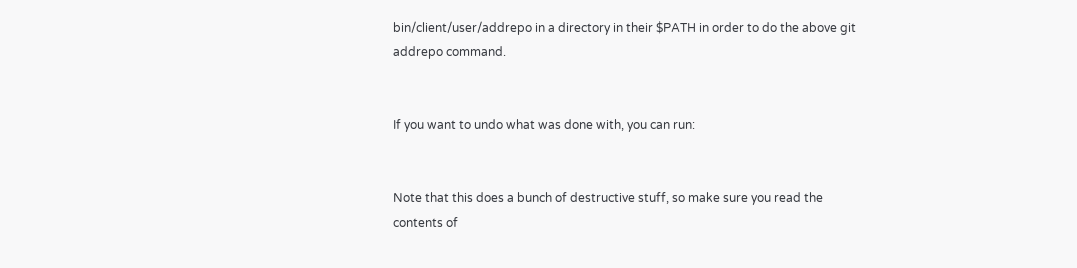bin/client/user/addrepo in a directory in their $PATH in order to do the above git addrepo command.


If you want to undo what was done with, you can run:


Note that this does a bunch of destructive stuff, so make sure you read the contents of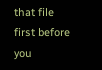that file first before you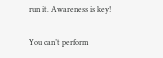run it. Awareness is key!

You can’t perform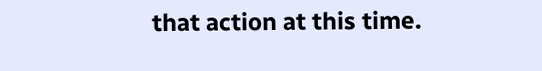that action at this time.